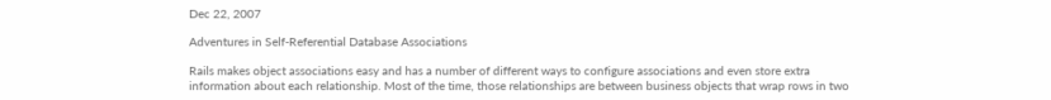Dec 22, 2007

Adventures in Self-Referential Database Associations

Rails makes object associations easy and has a number of different ways to configure associations and even store extra information about each relationship. Most of the time, those relationships are between business objects that wrap rows in two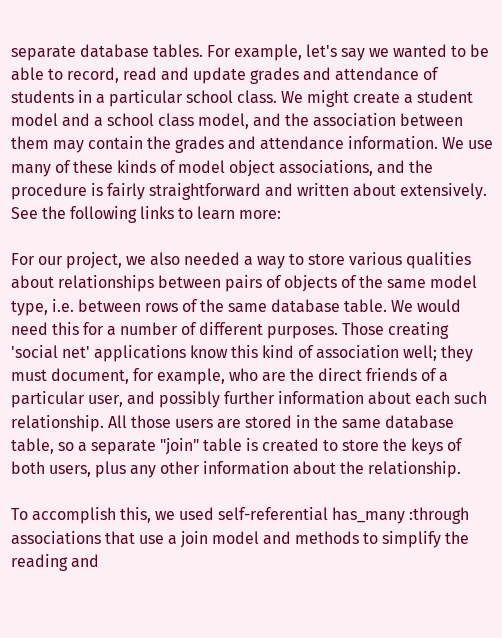separate database tables. For example, let's say we wanted to be able to record, read and update grades and attendance of students in a particular school class. We might create a student model and a school class model, and the association between them may contain the grades and attendance information. We use many of these kinds of model object associations, and the procedure is fairly straightforward and written about extensively. See the following links to learn more:

For our project, we also needed a way to store various qualities about relationships between pairs of objects of the same model type, i.e. between rows of the same database table. We would need this for a number of different purposes. Those creating 'social net' applications know this kind of association well; they must document, for example, who are the direct friends of a particular user, and possibly further information about each such relationship. All those users are stored in the same database table, so a separate "join" table is created to store the keys of both users, plus any other information about the relationship.

To accomplish this, we used self-referential has_many :through associations that use a join model and methods to simplify the reading and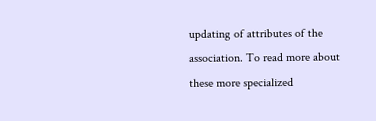updating of attributes of the association. To read more about these more specialized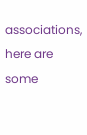associations, here are some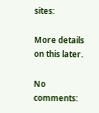sites:

More details on this later.

No comments: